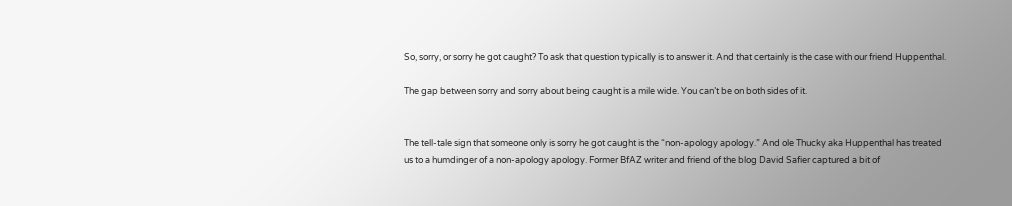So, sorry, or sorry he got caught? To ask that question typically is to answer it. And that certainly is the case with our friend Huppenthal.

The gap between sorry and sorry about being caught is a mile wide. You can’t be on both sides of it.


The tell-tale sign that someone only is sorry he got caught is the “non-apology apology.” And ole Thucky aka Huppenthal has treated us to a humdinger of a non-apology apology. Former BfAZ writer and friend of the blog David Safier captured a bit of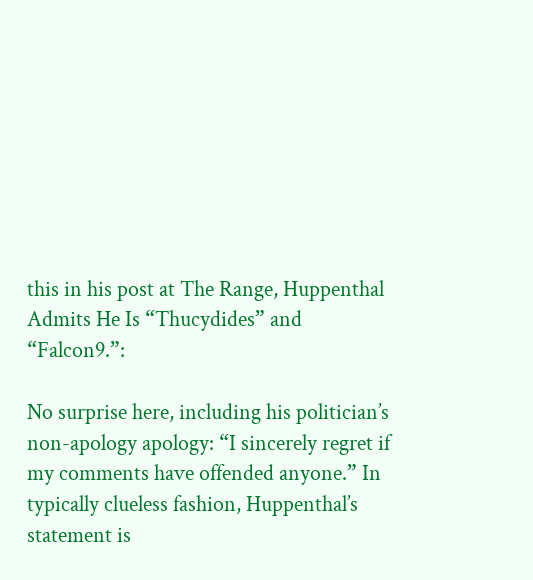this in his post at The Range, Huppenthal Admits He Is “Thucydides” and “Falcon9.”:

No surprise here, including his politician’s non-apology apology: “I sincerely regret if my comments have offended anyone.” In typically clueless fashion, Huppenthal’s statement is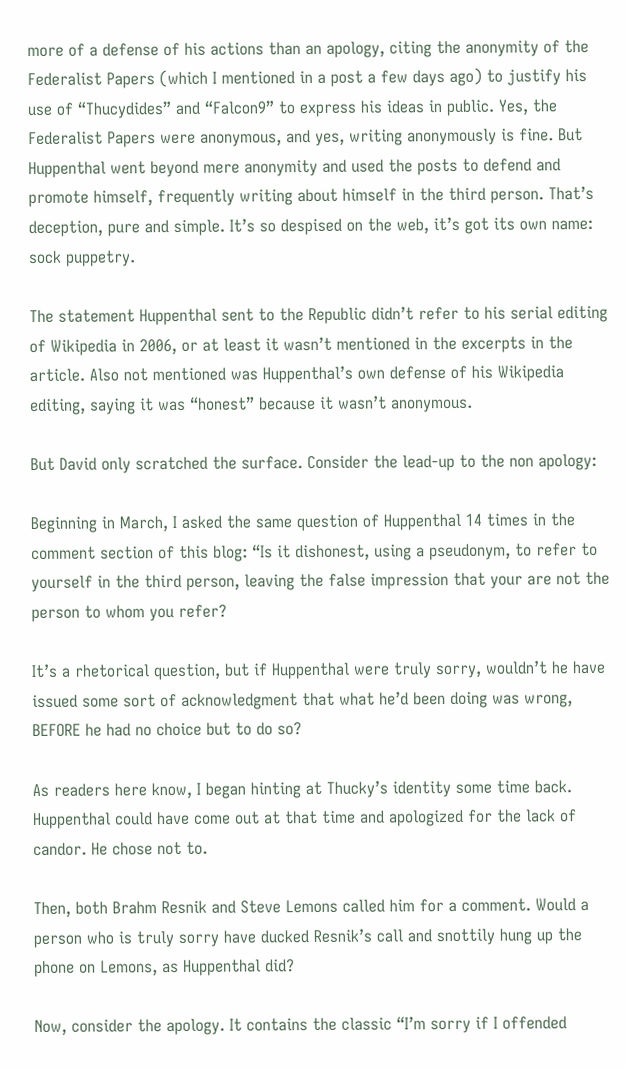more of a defense of his actions than an apology, citing the anonymity of the Federalist Papers (which I mentioned in a post a few days ago) to justify his use of “Thucydides” and “Falcon9” to express his ideas in public. Yes, the Federalist Papers were anonymous, and yes, writing anonymously is fine. But Huppenthal went beyond mere anonymity and used the posts to defend and promote himself, frequently writing about himself in the third person. That’s deception, pure and simple. It’s so despised on the web, it’s got its own name: sock puppetry.

The statement Huppenthal sent to the Republic didn’t refer to his serial editing of Wikipedia in 2006, or at least it wasn’t mentioned in the excerpts in the article. Also not mentioned was Huppenthal’s own defense of his Wikipedia editing, saying it was “honest” because it wasn’t anonymous.

But David only scratched the surface. Consider the lead-up to the non apology:

Beginning in March, I asked the same question of Huppenthal 14 times in the comment section of this blog: “Is it dishonest, using a pseudonym, to refer to yourself in the third person, leaving the false impression that your are not the person to whom you refer?

It’s a rhetorical question, but if Huppenthal were truly sorry, wouldn’t he have issued some sort of acknowledgment that what he’d been doing was wrong, BEFORE he had no choice but to do so?

As readers here know, I began hinting at Thucky’s identity some time back. Huppenthal could have come out at that time and apologized for the lack of candor. He chose not to.

Then, both Brahm Resnik and Steve Lemons called him for a comment. Would a person who is truly sorry have ducked Resnik’s call and snottily hung up the phone on Lemons, as Huppenthal did?

Now, consider the apology. It contains the classic “I’m sorry if I offended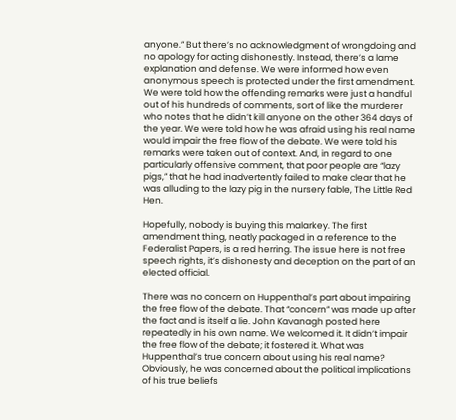anyone.” But there’s no acknowledgment of wrongdoing and no apology for acting dishonestly. Instead, there’s a lame explanation and defense. We were informed how even anonymous speech is protected under the first amendment. We were told how the offending remarks were just a handful out of his hundreds of comments, sort of like the murderer who notes that he didn’t kill anyone on the other 364 days of the year. We were told how he was afraid using his real name would impair the free flow of the debate. We were told his remarks were taken out of context. And, in regard to one particularly offensive comment, that poor people are “lazy pigs,” that he had inadvertently failed to make clear that he was alluding to the lazy pig in the nursery fable, The Little Red Hen.

Hopefully, nobody is buying this malarkey. The first amendment thing, neatly packaged in a reference to the Federalist Papers, is a red herring. The issue here is not free speech rights, it’s dishonesty and deception on the part of an elected official.

There was no concern on Huppenthal’s part about impairing the free flow of the debate. That “concern” was made up after the fact and is itself a lie. John Kavanagh posted here repeatedly in his own name. We welcomed it. It didn’t impair the free flow of the debate; it fostered it. What was Huppenthal’s true concern about using his real name? Obviously, he was concerned about the political implications of his true beliefs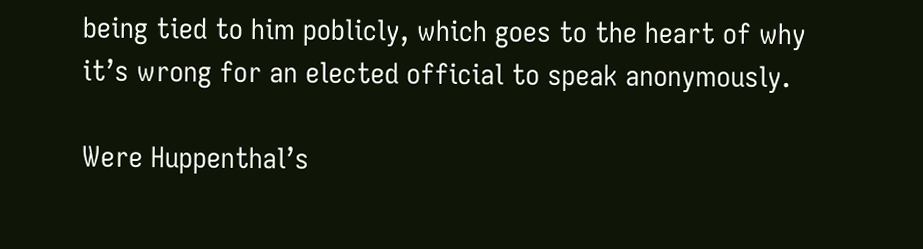being tied to him poblicly, which goes to the heart of why it’s wrong for an elected official to speak anonymously.

Were Huppenthal’s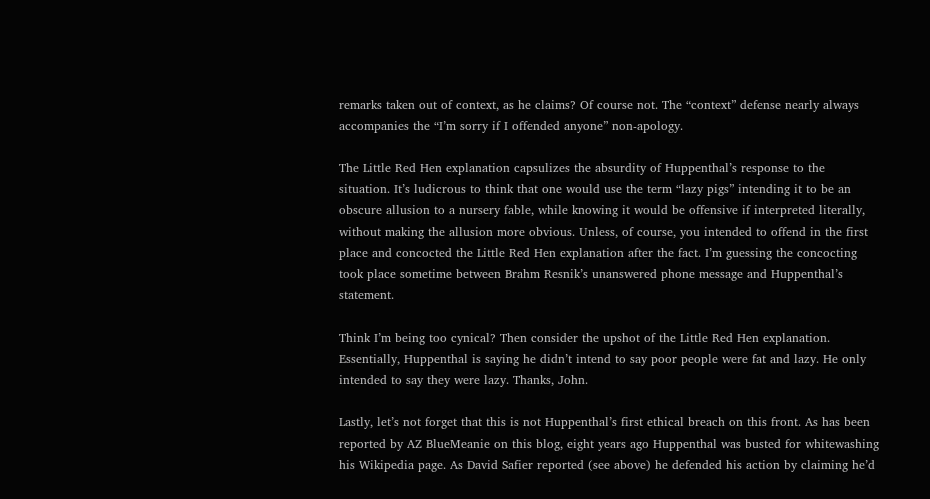remarks taken out of context, as he claims? Of course not. The “context” defense nearly always accompanies the “I’m sorry if I offended anyone” non-apology.

The Little Red Hen explanation capsulizes the absurdity of Huppenthal’s response to the situation. It’s ludicrous to think that one would use the term “lazy pigs” intending it to be an obscure allusion to a nursery fable, while knowing it would be offensive if interpreted literally, without making the allusion more obvious. Unless, of course, you intended to offend in the first place and concocted the Little Red Hen explanation after the fact. I’m guessing the concocting took place sometime between Brahm Resnik’s unanswered phone message and Huppenthal’s statement.

Think I’m being too cynical? Then consider the upshot of the Little Red Hen explanation. Essentially, Huppenthal is saying he didn’t intend to say poor people were fat and lazy. He only intended to say they were lazy. Thanks, John.

Lastly, let’s not forget that this is not Huppenthal’s first ethical breach on this front. As has been reported by AZ BlueMeanie on this blog, eight years ago Huppenthal was busted for whitewashing his Wikipedia page. As David Safier reported (see above) he defended his action by claiming he’d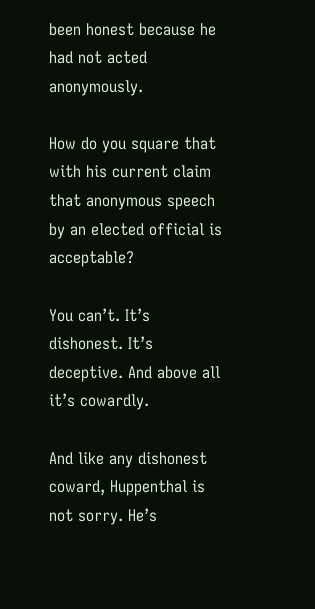been honest because he had not acted anonymously.

How do you square that with his current claim that anonymous speech by an elected official is acceptable?

You can’t. It’s dishonest. It’s deceptive. And above all it’s cowardly.

And like any dishonest coward, Huppenthal is not sorry. He’s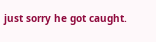just sorry he got caught.